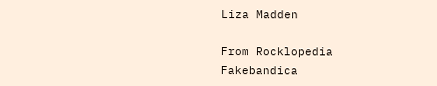Liza Madden

From Rocklopedia Fakebandica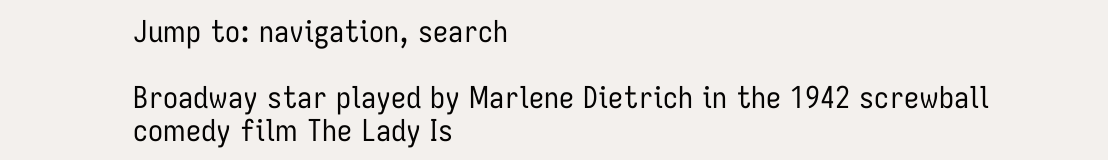Jump to: navigation, search

Broadway star played by Marlene Dietrich in the 1942 screwball comedy film The Lady Is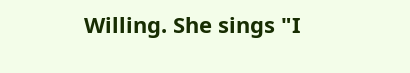Willing. She sings "I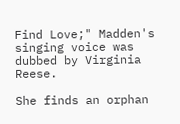Find Love;" Madden's singing voice was dubbed by Virginia Reese.

She finds an orphan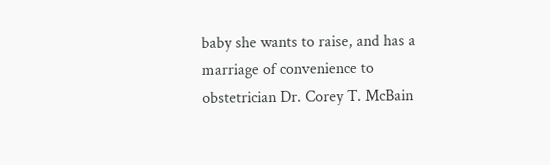baby she wants to raise, and has a marriage of convenience to obstetrician Dr. Corey T. McBain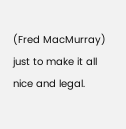(Fred MacMurray) just to make it all nice and legal.